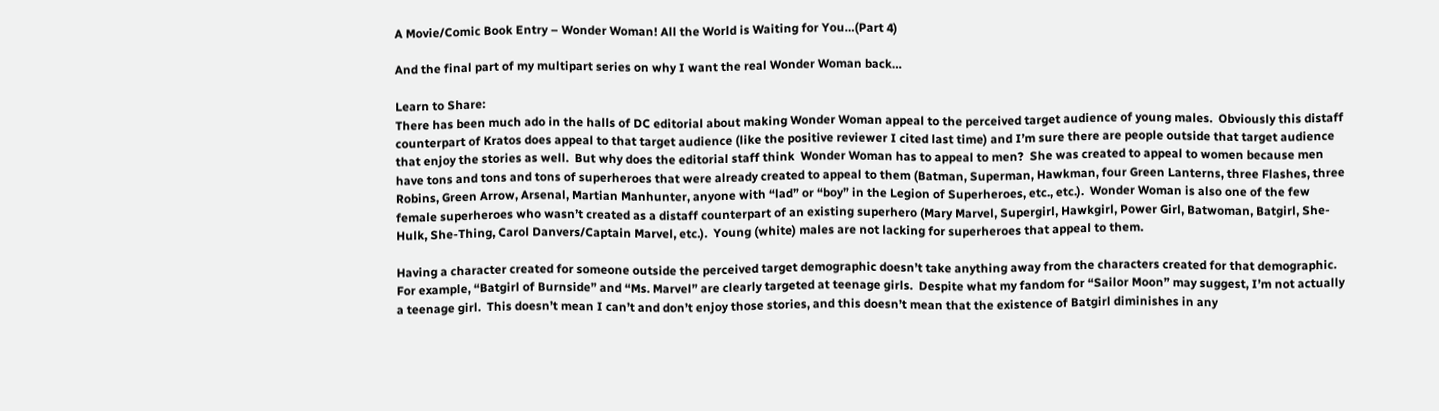A Movie/Comic Book Entry – Wonder Woman! All the World is Waiting for You…(Part 4)

And the final part of my multipart series on why I want the real Wonder Woman back…

Learn to Share:
There has been much ado in the halls of DC editorial about making Wonder Woman appeal to the perceived target audience of young males.  Obviously this distaff counterpart of Kratos does appeal to that target audience (like the positive reviewer I cited last time) and I’m sure there are people outside that target audience that enjoy the stories as well.  But why does the editorial staff think  Wonder Woman has to appeal to men?  She was created to appeal to women because men have tons and tons and tons of superheroes that were already created to appeal to them (Batman, Superman, Hawkman, four Green Lanterns, three Flashes, three Robins, Green Arrow, Arsenal, Martian Manhunter, anyone with “lad” or “boy” in the Legion of Superheroes, etc., etc.).  Wonder Woman is also one of the few female superheroes who wasn’t created as a distaff counterpart of an existing superhero (Mary Marvel, Supergirl, Hawkgirl, Power Girl, Batwoman, Batgirl, She-Hulk, She-Thing, Carol Danvers/Captain Marvel, etc.).  Young (white) males are not lacking for superheroes that appeal to them.

Having a character created for someone outside the perceived target demographic doesn’t take anything away from the characters created for that demographic.  For example, “Batgirl of Burnside” and “Ms. Marvel” are clearly targeted at teenage girls.  Despite what my fandom for “Sailor Moon” may suggest, I’m not actually a teenage girl.  This doesn’t mean I can’t and don’t enjoy those stories, and this doesn’t mean that the existence of Batgirl diminishes in any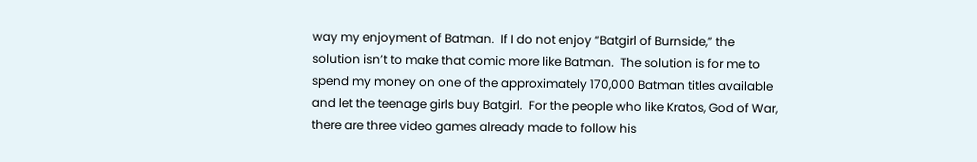way my enjoyment of Batman.  If I do not enjoy “Batgirl of Burnside,” the solution isn’t to make that comic more like Batman.  The solution is for me to spend my money on one of the approximately 170,000 Batman titles available and let the teenage girls buy Batgirl.  For the people who like Kratos, God of War, there are three video games already made to follow his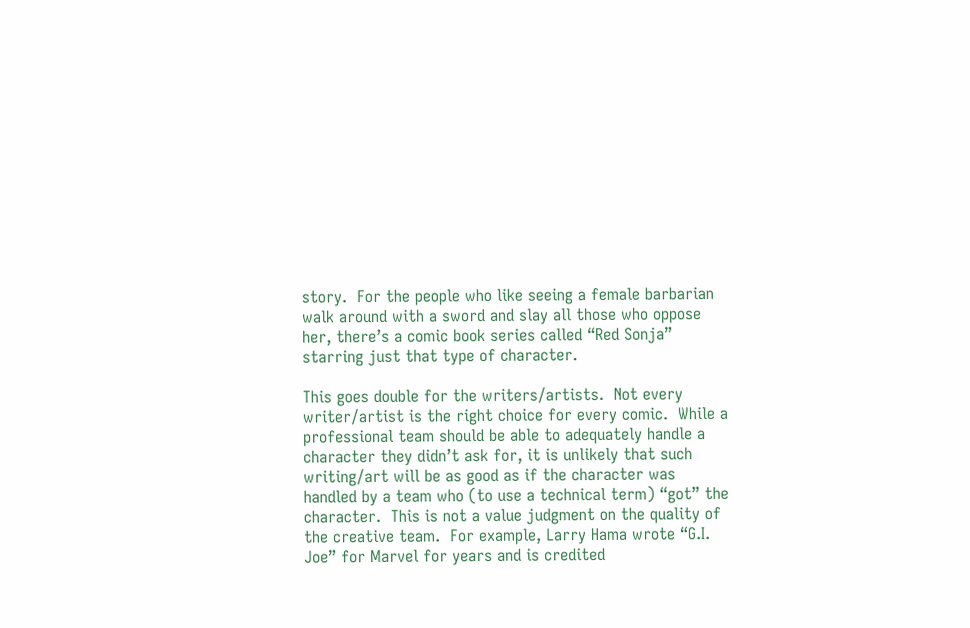story.  For the people who like seeing a female barbarian walk around with a sword and slay all those who oppose her, there’s a comic book series called “Red Sonja” starring just that type of character.

This goes double for the writers/artists.  Not every writer/artist is the right choice for every comic.  While a professional team should be able to adequately handle a character they didn’t ask for, it is unlikely that such writing/art will be as good as if the character was handled by a team who (to use a technical term) “got” the character.  This is not a value judgment on the quality of the creative team.  For example, Larry Hama wrote “G.I. Joe” for Marvel for years and is credited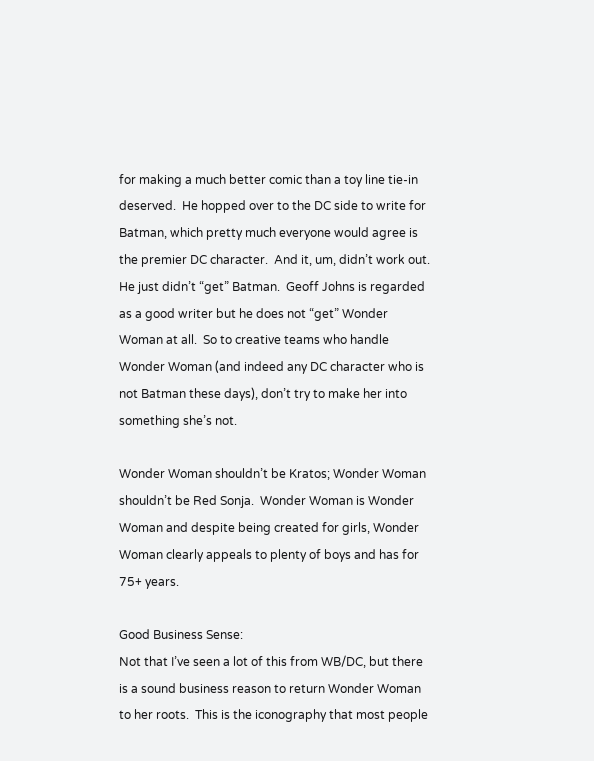for making a much better comic than a toy line tie-in deserved.  He hopped over to the DC side to write for Batman, which pretty much everyone would agree is the premier DC character.  And it, um, didn’t work out.  He just didn’t “get” Batman.  Geoff Johns is regarded as a good writer but he does not “get” Wonder Woman at all.  So to creative teams who handle Wonder Woman (and indeed any DC character who is not Batman these days), don’t try to make her into something she’s not.

Wonder Woman shouldn’t be Kratos; Wonder Woman shouldn’t be Red Sonja.  Wonder Woman is Wonder Woman and despite being created for girls, Wonder Woman clearly appeals to plenty of boys and has for 75+ years.

Good Business Sense:
Not that I’ve seen a lot of this from WB/DC, but there is a sound business reason to return Wonder Woman to her roots.  This is the iconography that most people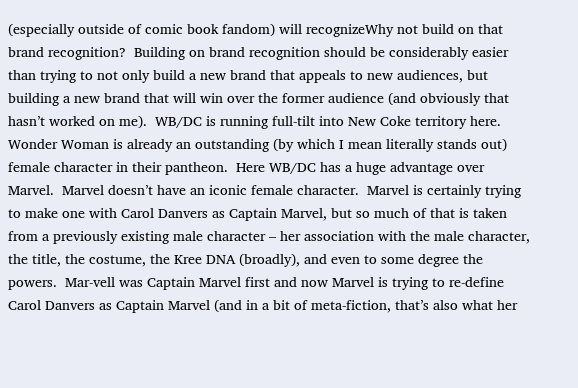(especially outside of comic book fandom) will recognizeWhy not build on that brand recognition?  Building on brand recognition should be considerably easier than trying to not only build a new brand that appeals to new audiences, but building a new brand that will win over the former audience (and obviously that hasn’t worked on me).  WB/DC is running full-tilt into New Coke territory here.  Wonder Woman is already an outstanding (by which I mean literally stands out) female character in their pantheon.  Here WB/DC has a huge advantage over Marvel.  Marvel doesn’t have an iconic female character.  Marvel is certainly trying to make one with Carol Danvers as Captain Marvel, but so much of that is taken from a previously existing male character – her association with the male character, the title, the costume, the Kree DNA (broadly), and even to some degree the powers.  Mar-vell was Captain Marvel first and now Marvel is trying to re-define Carol Danvers as Captain Marvel (and in a bit of meta-fiction, that’s also what her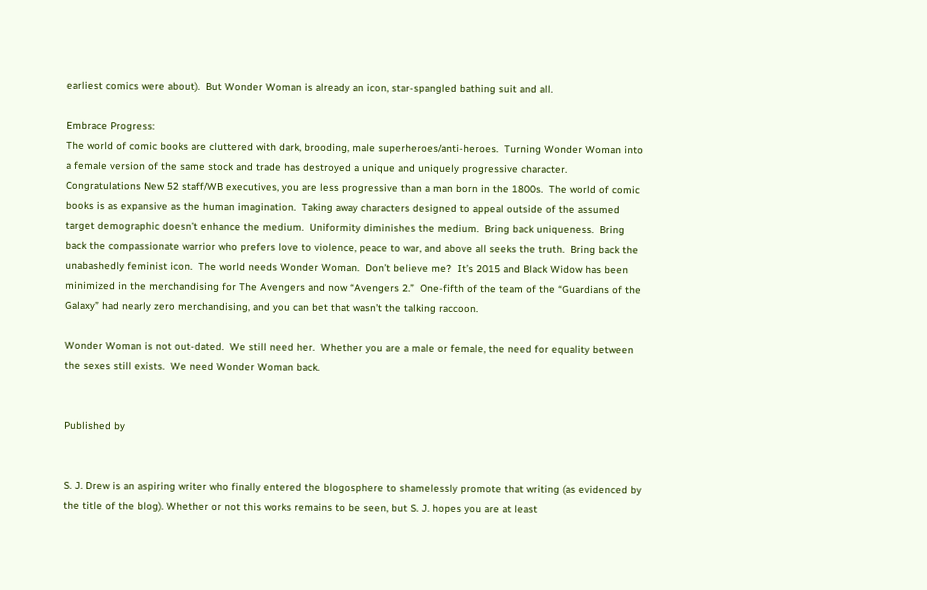earliest comics were about).  But Wonder Woman is already an icon, star-spangled bathing suit and all.

Embrace Progress:
The world of comic books are cluttered with dark, brooding, male superheroes/anti-heroes.  Turning Wonder Woman into a female version of the same stock and trade has destroyed a unique and uniquely progressive character.  Congratulations New 52 staff/WB executives, you are less progressive than a man born in the 1800s.  The world of comic books is as expansive as the human imagination.  Taking away characters designed to appeal outside of the assumed target demographic doesn’t enhance the medium.  Uniformity diminishes the medium.  Bring back uniqueness.  Bring back the compassionate warrior who prefers love to violence, peace to war, and above all seeks the truth.  Bring back the unabashedly feminist icon.  The world needs Wonder Woman.  Don’t believe me?  It’s 2015 and Black Widow has been minimized in the merchandising for The Avengers and now “Avengers 2.”  One-fifth of the team of the “Guardians of the Galaxy” had nearly zero merchandising, and you can bet that wasn’t the talking raccoon.

Wonder Woman is not out-dated.  We still need her.  Whether you are a male or female, the need for equality between the sexes still exists.  We need Wonder Woman back.


Published by


S. J. Drew is an aspiring writer who finally entered the blogosphere to shamelessly promote that writing (as evidenced by the title of the blog). Whether or not this works remains to be seen, but S. J. hopes you are at least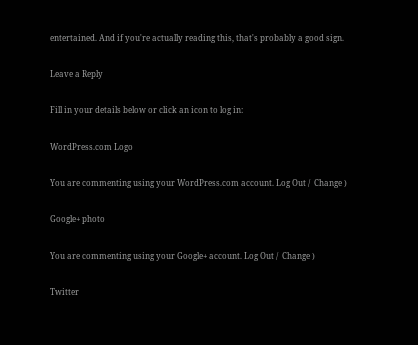entertained. And if you're actually reading this, that's probably a good sign.

Leave a Reply

Fill in your details below or click an icon to log in:

WordPress.com Logo

You are commenting using your WordPress.com account. Log Out /  Change )

Google+ photo

You are commenting using your Google+ account. Log Out /  Change )

Twitter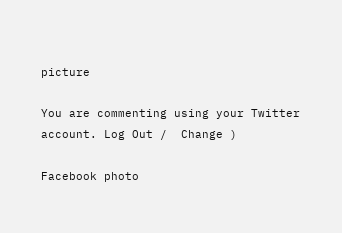picture

You are commenting using your Twitter account. Log Out /  Change )

Facebook photo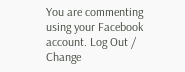You are commenting using your Facebook account. Log Out /  Change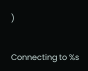)


Connecting to %s